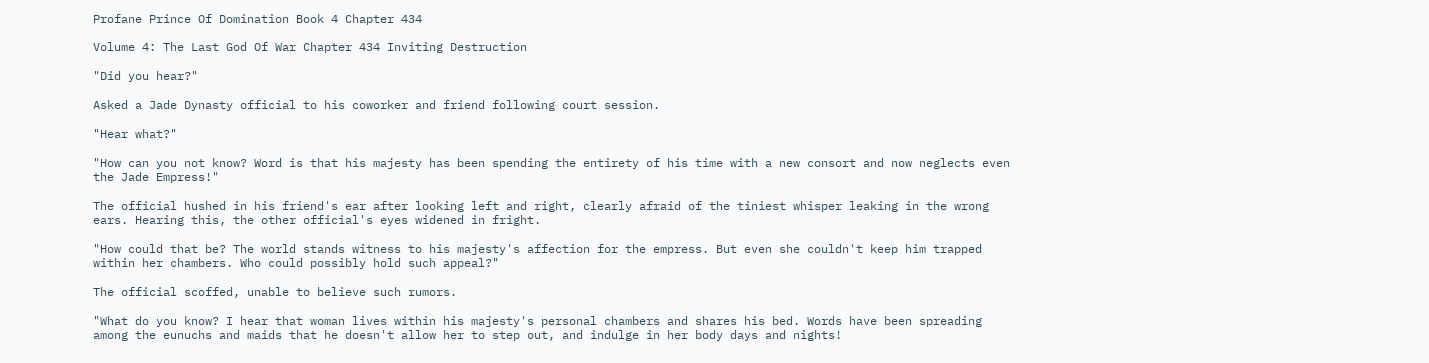Profane Prince Of Domination Book 4 Chapter 434

Volume 4: The Last God Of War Chapter 434 Inviting Destruction

"Did you hear?"

Asked a Jade Dynasty official to his coworker and friend following court session.

"Hear what?"

"How can you not know? Word is that his majesty has been spending the entirety of his time with a new consort and now neglects even the Jade Empress!"

The official hushed in his friend's ear after looking left and right, clearly afraid of the tiniest whisper leaking in the wrong ears. Hearing this, the other official's eyes widened in fright.

"How could that be? The world stands witness to his majesty's affection for the empress. But even she couldn't keep him trapped within her chambers. Who could possibly hold such appeal?"

The official scoffed, unable to believe such rumors.

"What do you know? I hear that woman lives within his majesty's personal chambers and shares his bed. Words have been spreading among the eunuchs and maids that he doesn't allow her to step out, and indulge in her body days and nights!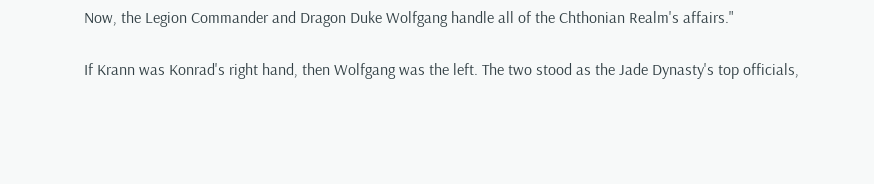Now, the Legion Commander and Dragon Duke Wolfgang handle all of the Chthonian Realm's affairs."

If Krann was Konrad's right hand, then Wolfgang was the left. The two stood as the Jade Dynasty's top officials,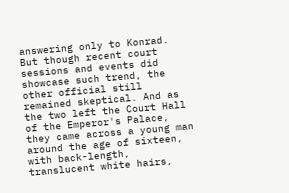answering only to Konrad. But though recent court sessions and events did showcase such trend, the other official still remained skeptical. And as the two left the Court Hall of the Emperor's Palace, they came across a young man around the age of sixteen, with back-length, translucent white hairs,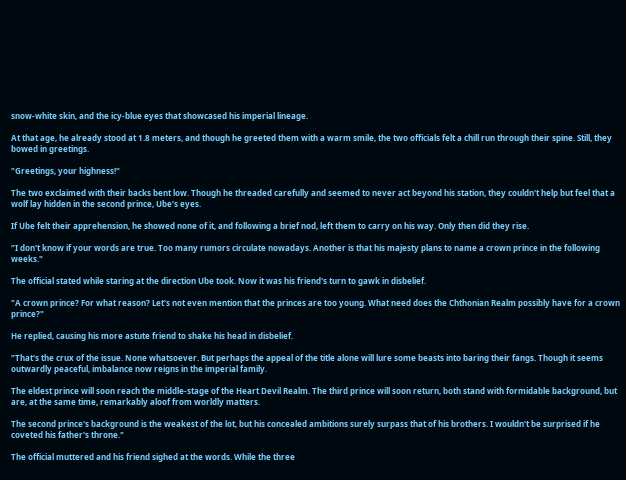snow-white skin, and the icy-blue eyes that showcased his imperial lineage.

At that age, he already stood at 1.8 meters, and though he greeted them with a warm smile, the two officials felt a chill run through their spine. Still, they bowed in greetings.

"Greetings, your highness!"

The two exclaimed with their backs bent low. Though he threaded carefully and seemed to never act beyond his station, they couldn't help but feel that a wolf lay hidden in the second prince, Ube's eyes.

If Ube felt their apprehension, he showed none of it, and following a brief nod, left them to carry on his way. Only then did they rise.

"I don't know if your words are true. Too many rumors circulate nowadays. Another is that his majesty plans to name a crown prince in the following weeks."

The official stated while staring at the direction Ube took. Now it was his friend's turn to gawk in disbelief.

"A crown prince? For what reason? Let's not even mention that the princes are too young. What need does the Chthonian Realm possibly have for a crown prince?"

He replied, causing his more astute friend to shake his head in disbelief.

"That's the crux of the issue. None whatsoever. But perhaps the appeal of the title alone will lure some beasts into baring their fangs. Though it seems outwardly peaceful, imbalance now reigns in the imperial family.

The eldest prince will soon reach the middle-stage of the Heart Devil Realm. The third prince will soon return, both stand with formidable background, but are, at the same time, remarkably aloof from worldly matters.

The second prince's background is the weakest of the lot, but his concealed ambitions surely surpass that of his brothers. I wouldn't be surprised if he coveted his father's throne."

The official muttered and his friend sighed at the words. While the three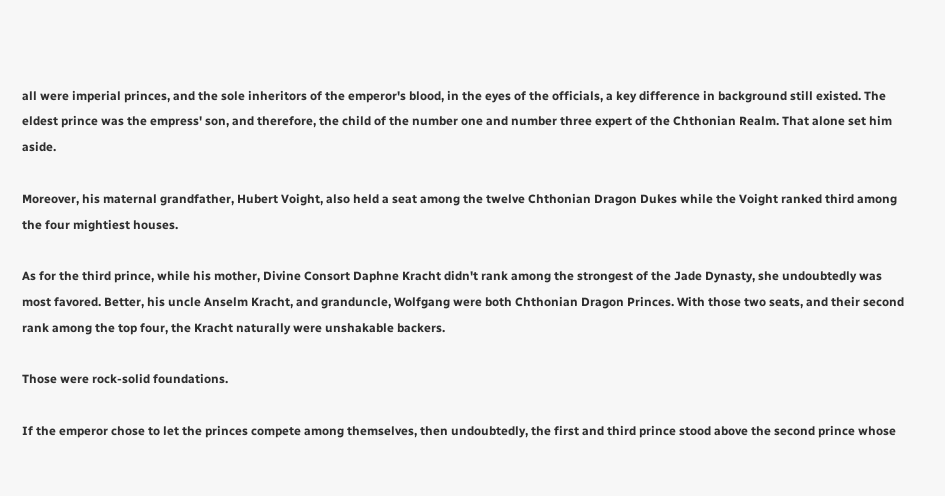all were imperial princes, and the sole inheritors of the emperor's blood, in the eyes of the officials, a key difference in background still existed. The eldest prince was the empress' son, and therefore, the child of the number one and number three expert of the Chthonian Realm. That alone set him aside.

Moreover, his maternal grandfather, Hubert Voight, also held a seat among the twelve Chthonian Dragon Dukes while the Voight ranked third among the four mightiest houses.

As for the third prince, while his mother, Divine Consort Daphne Kracht didn't rank among the strongest of the Jade Dynasty, she undoubtedly was most favored. Better, his uncle Anselm Kracht, and granduncle, Wolfgang were both Chthonian Dragon Princes. With those two seats, and their second rank among the top four, the Kracht naturally were unshakable backers.

Those were rock-solid foundations.

If the emperor chose to let the princes compete among themselves, then undoubtedly, the first and third prince stood above the second prince whose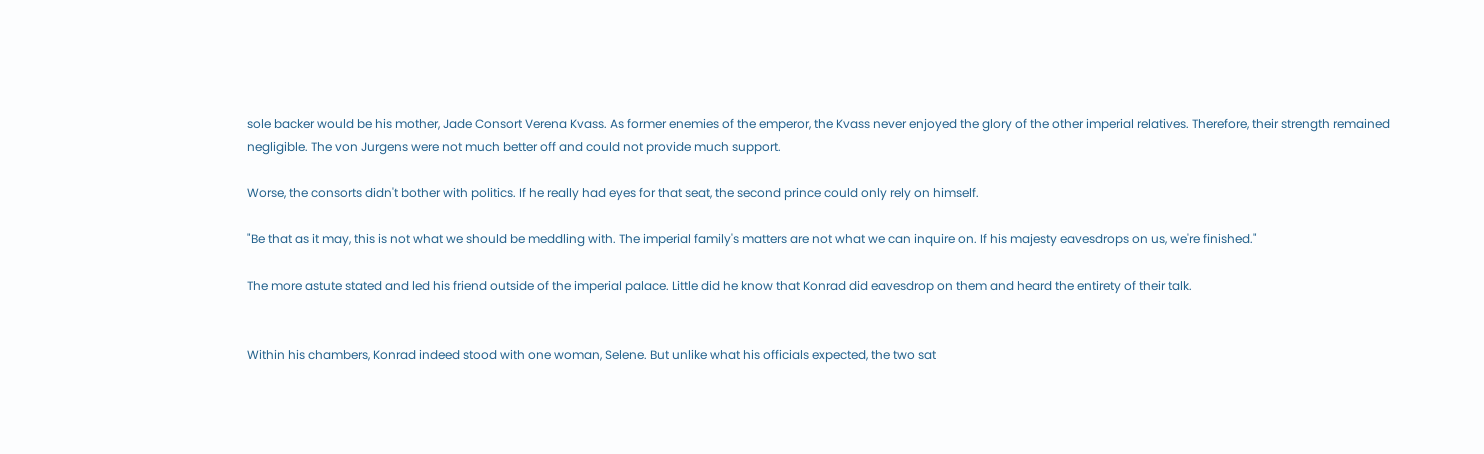sole backer would be his mother, Jade Consort Verena Kvass. As former enemies of the emperor, the Kvass never enjoyed the glory of the other imperial relatives. Therefore, their strength remained negligible. The von Jurgens were not much better off and could not provide much support.

Worse, the consorts didn't bother with politics. If he really had eyes for that seat, the second prince could only rely on himself.

"Be that as it may, this is not what we should be meddling with. The imperial family's matters are not what we can inquire on. If his majesty eavesdrops on us, we're finished."

The more astute stated and led his friend outside of the imperial palace. Little did he know that Konrad did eavesdrop on them and heard the entirety of their talk.


Within his chambers, Konrad indeed stood with one woman, Selene. But unlike what his officials expected, the two sat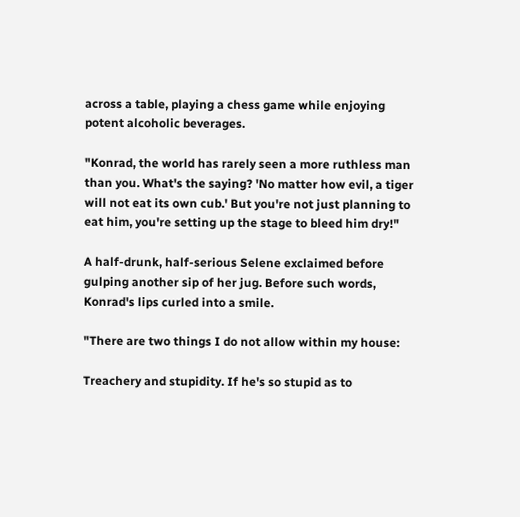across a table, playing a chess game while enjoying potent alcoholic beverages.

"Konrad, the world has rarely seen a more ruthless man than you. What's the saying? 'No matter how evil, a tiger will not eat its own cub.' But you're not just planning to eat him, you're setting up the stage to bleed him dry!"

A half-drunk, half-serious Selene exclaimed before gulping another sip of her jug. Before such words, Konrad's lips curled into a smile.

"There are two things I do not allow within my house:

Treachery and stupidity. If he's so stupid as to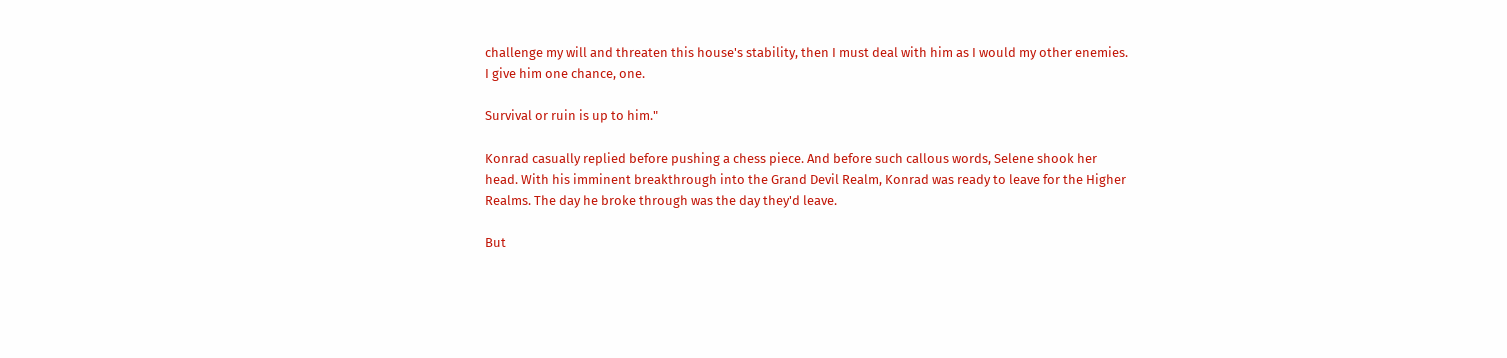challenge my will and threaten this house's stability, then I must deal with him as I would my other enemies. I give him one chance, one.

Survival or ruin is up to him."

Konrad casually replied before pushing a chess piece. And before such callous words, Selene shook her head. With his imminent breakthrough into the Grand Devil Realm, Konrad was ready to leave for the Higher Realms. The day he broke through was the day they'd leave.

But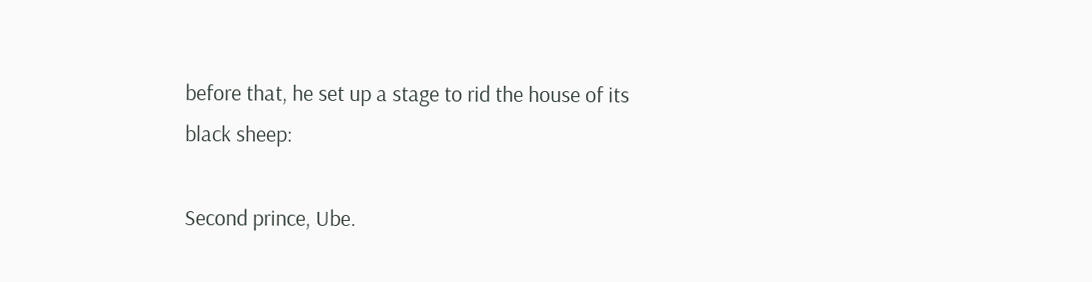before that, he set up a stage to rid the house of its black sheep:

Second prince, Ube.